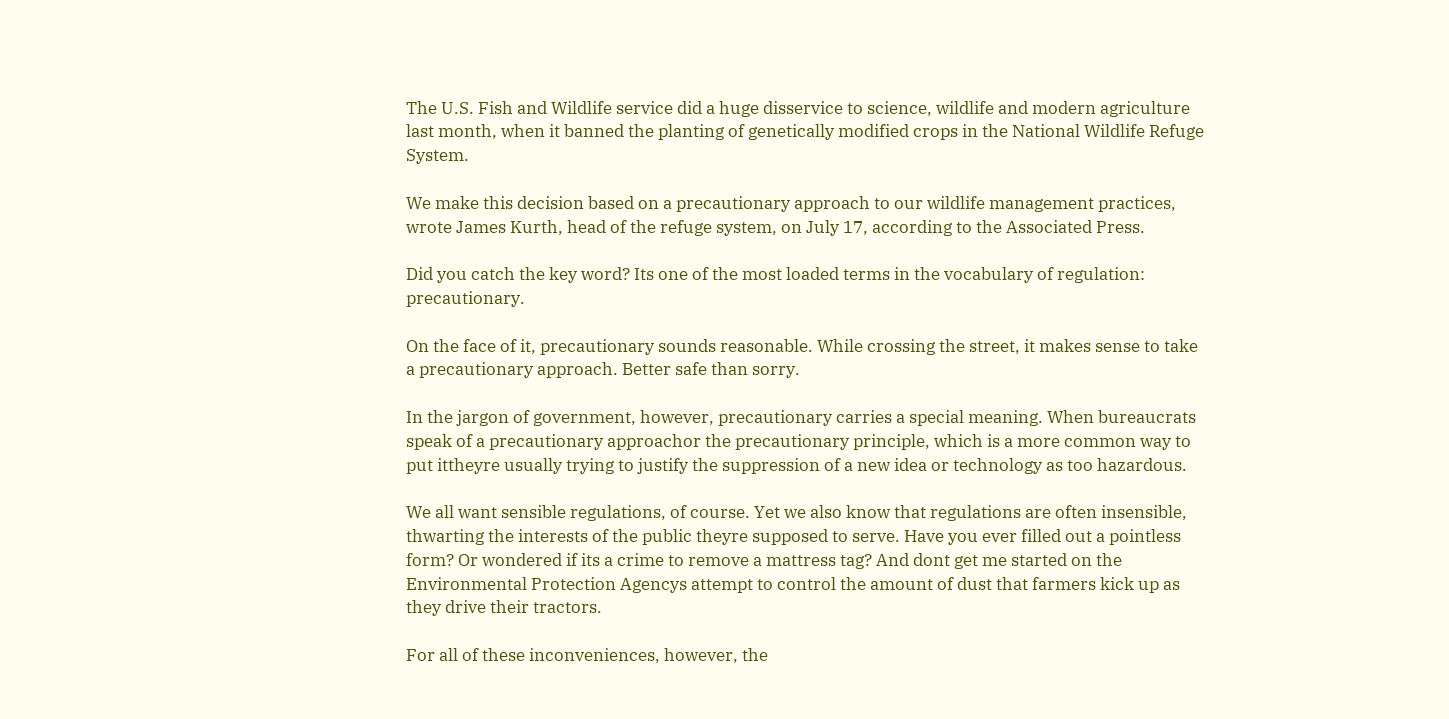The U.S. Fish and Wildlife service did a huge disservice to science, wildlife and modern agriculture last month, when it banned the planting of genetically modified crops in the National Wildlife Refuge System.

We make this decision based on a precautionary approach to our wildlife management practices, wrote James Kurth, head of the refuge system, on July 17, according to the Associated Press.

Did you catch the key word? Its one of the most loaded terms in the vocabulary of regulation: precautionary.

On the face of it, precautionary sounds reasonable. While crossing the street, it makes sense to take a precautionary approach. Better safe than sorry.

In the jargon of government, however, precautionary carries a special meaning. When bureaucrats speak of a precautionary approachor the precautionary principle, which is a more common way to put ittheyre usually trying to justify the suppression of a new idea or technology as too hazardous.

We all want sensible regulations, of course. Yet we also know that regulations are often insensible, thwarting the interests of the public theyre supposed to serve. Have you ever filled out a pointless form? Or wondered if its a crime to remove a mattress tag? And dont get me started on the Environmental Protection Agencys attempt to control the amount of dust that farmers kick up as they drive their tractors.

For all of these inconveniences, however, the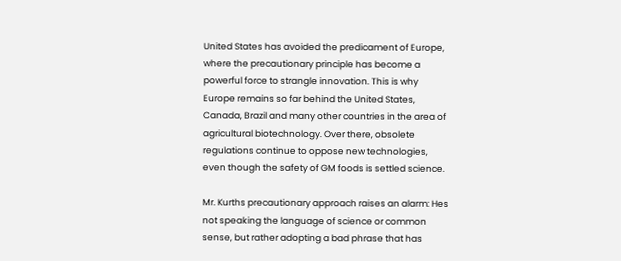United States has avoided the predicament of Europe, where the precautionary principle has become a powerful force to strangle innovation. This is why Europe remains so far behind the United States, Canada, Brazil and many other countries in the area of agricultural biotechnology. Over there, obsolete regulations continue to oppose new technologies, even though the safety of GM foods is settled science.

Mr. Kurths precautionary approach raises an alarm: Hes not speaking the language of science or common sense, but rather adopting a bad phrase that has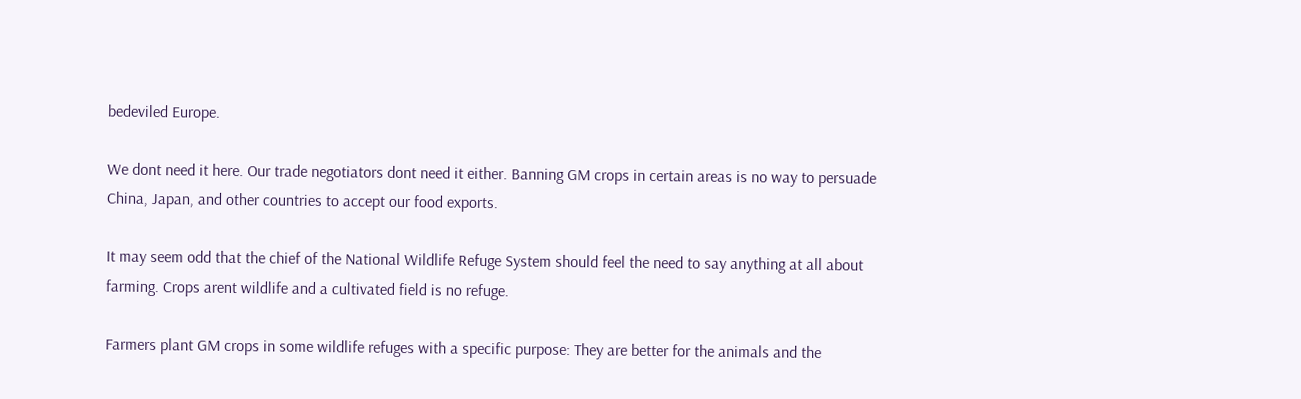bedeviled Europe.

We dont need it here. Our trade negotiators dont need it either. Banning GM crops in certain areas is no way to persuade China, Japan, and other countries to accept our food exports.

It may seem odd that the chief of the National Wildlife Refuge System should feel the need to say anything at all about farming. Crops arent wildlife and a cultivated field is no refuge.

Farmers plant GM crops in some wildlife refuges with a specific purpose: They are better for the animals and the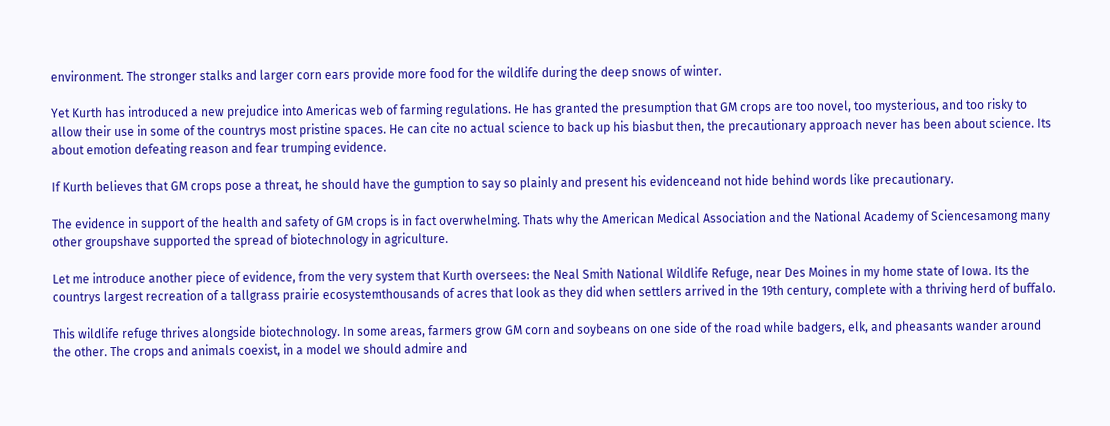environment. The stronger stalks and larger corn ears provide more food for the wildlife during the deep snows of winter.

Yet Kurth has introduced a new prejudice into Americas web of farming regulations. He has granted the presumption that GM crops are too novel, too mysterious, and too risky to allow their use in some of the countrys most pristine spaces. He can cite no actual science to back up his biasbut then, the precautionary approach never has been about science. Its about emotion defeating reason and fear trumping evidence.

If Kurth believes that GM crops pose a threat, he should have the gumption to say so plainly and present his evidenceand not hide behind words like precautionary.

The evidence in support of the health and safety of GM crops is in fact overwhelming. Thats why the American Medical Association and the National Academy of Sciencesamong many other groupshave supported the spread of biotechnology in agriculture.

Let me introduce another piece of evidence, from the very system that Kurth oversees: the Neal Smith National Wildlife Refuge, near Des Moines in my home state of Iowa. Its the countrys largest recreation of a tallgrass prairie ecosystemthousands of acres that look as they did when settlers arrived in the 19th century, complete with a thriving herd of buffalo.

This wildlife refuge thrives alongside biotechnology. In some areas, farmers grow GM corn and soybeans on one side of the road while badgers, elk, and pheasants wander around the other. The crops and animals coexist, in a model we should admire and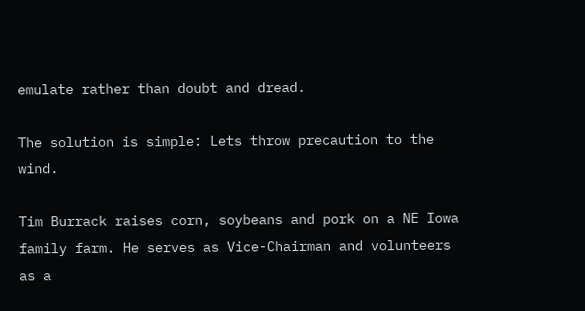emulate rather than doubt and dread.

The solution is simple: Lets throw precaution to the wind.

Tim Burrack raises corn, soybeans and pork on a NE Iowa family farm. He serves as Vice-Chairman and volunteers as a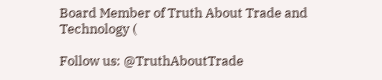Board Member of Truth About Trade and Technology (

Follow us: @TruthAboutTrade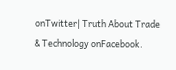onTwitter| Truth About Trade & Technology onFacebook.